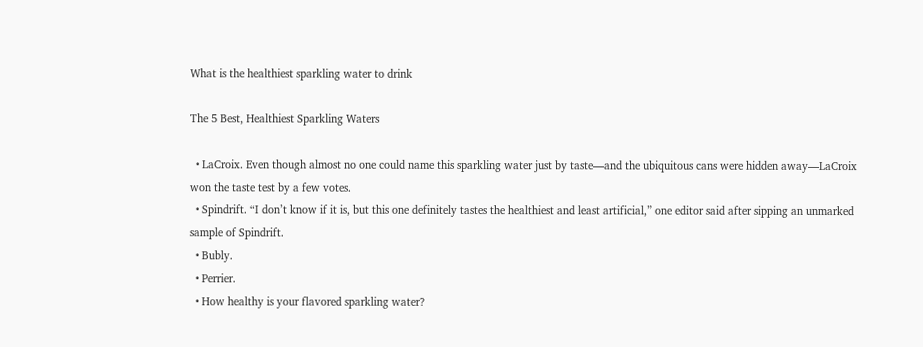What is the healthiest sparkling water to drink

The 5 Best, Healthiest Sparkling Waters

  • LaCroix. Even though almost no one could name this sparkling water just by taste—and the ubiquitous cans were hidden away—LaCroix won the taste test by a few votes.
  • Spindrift. “I don’t know if it is, but this one definitely tastes the healthiest and least artificial,” one editor said after sipping an unmarked sample of Spindrift.
  • Bubly.
  • Perrier.
  • How healthy is your flavored sparkling water?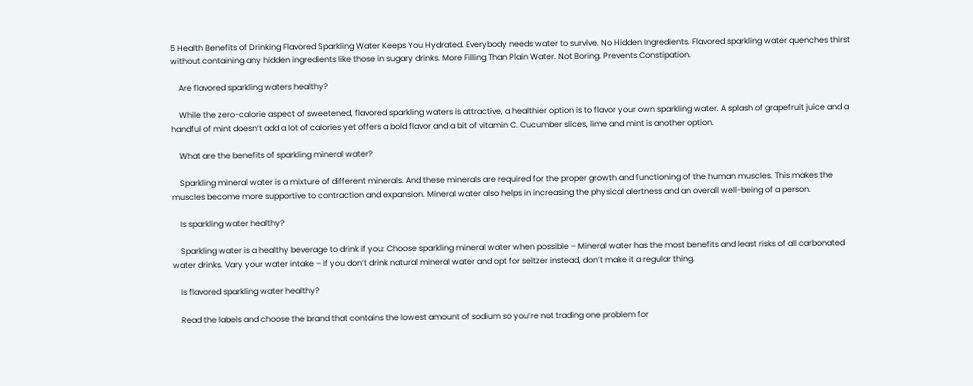5 Health Benefits of Drinking Flavored Sparkling Water Keeps You Hydrated. Everybody needs water to survive. No Hidden Ingredients. Flavored sparkling water quenches thirst without containing any hidden ingredients like those in sugary drinks. More Filling Than Plain Water. Not Boring. Prevents Constipation.

    Are flavored sparkling waters healthy?

    While the zero-calorie aspect of sweetened, flavored sparkling waters is attractive, a healthier option is to flavor your own sparkling water. A splash of grapefruit juice and a handful of mint doesn’t add a lot of calories yet offers a bold flavor and a bit of vitamin C. Cucumber slices, lime and mint is another option.

    What are the benefits of sparkling mineral water?

    Sparkling mineral water is a mixture of different minerals. And these minerals are required for the proper growth and functioning of the human muscles. This makes the muscles become more supportive to contraction and expansion. Mineral water also helps in increasing the physical alertness and an overall well-being of a person.

    Is sparkling water healthy?

    Sparkling water is a healthy beverage to drink if you: Choose sparkling mineral water when possible – Mineral water has the most benefits and least risks of all carbonated water drinks. Vary your water intake – If you don’t drink natural mineral water and opt for seltzer instead, don’t make it a regular thing.

    Is flavored sparkling water healthy?

    Read the labels and choose the brand that contains the lowest amount of sodium so you’re not trading one problem for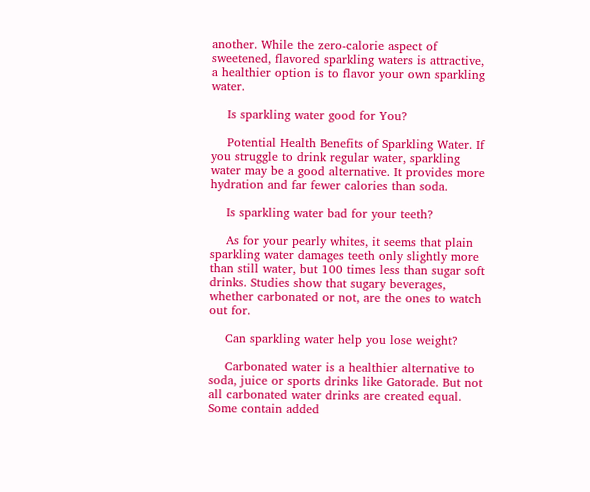another. While the zero-calorie aspect of sweetened, flavored sparkling waters is attractive, a healthier option is to flavor your own sparkling water.

    Is sparkling water good for You?

    Potential Health Benefits of Sparkling Water. If you struggle to drink regular water, sparkling water may be a good alternative. It provides more hydration and far fewer calories than soda.

    Is sparkling water bad for your teeth?

    As for your pearly whites, it seems that plain sparkling water damages teeth only slightly more than still water, but 100 times less than sugar soft drinks. Studies show that sugary beverages, whether carbonated or not, are the ones to watch out for.

    Can sparkling water help you lose weight?

    Carbonated water is a healthier alternative to soda, juice or sports drinks like Gatorade. But not all carbonated water drinks are created equal. Some contain added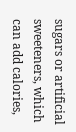sugars or artificial sweeteners, which can add calories,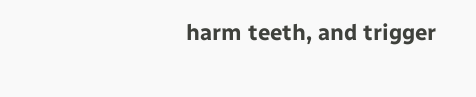harm teeth, and trigger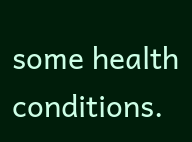some health conditions.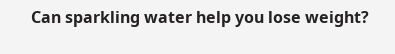Can sparkling water help you lose weight?